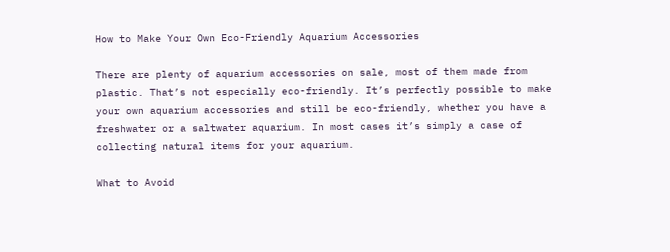How to Make Your Own Eco-Friendly Aquarium Accessories

There are plenty of aquarium accessories on sale, most of them made from plastic. That’s not especially eco-friendly. It’s perfectly possible to make your own aquarium accessories and still be eco-friendly, whether you have a freshwater or a saltwater aquarium. In most cases it’s simply a case of collecting natural items for your aquarium.

What to Avoid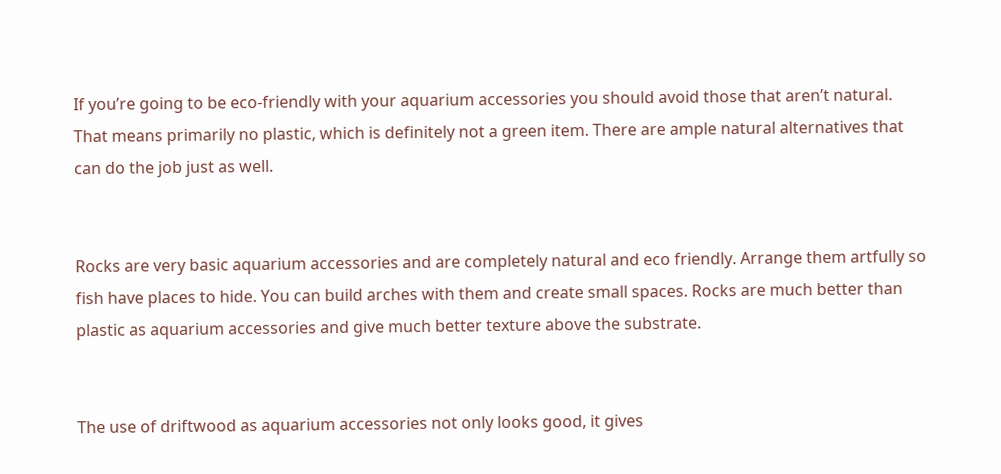If you’re going to be eco-friendly with your aquarium accessories you should avoid those that aren’t natural. That means primarily no plastic, which is definitely not a green item. There are ample natural alternatives that can do the job just as well.


Rocks are very basic aquarium accessories and are completely natural and eco friendly. Arrange them artfully so fish have places to hide. You can build arches with them and create small spaces. Rocks are much better than plastic as aquarium accessories and give much better texture above the substrate.


The use of driftwood as aquarium accessories not only looks good, it gives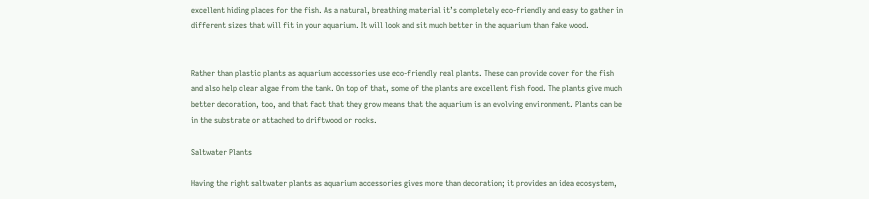excellent hiding places for the fish. As a natural, breathing material it’s completely eco-friendly and easy to gather in different sizes that will fit in your aquarium. It will look and sit much better in the aquarium than fake wood.


Rather than plastic plants as aquarium accessories use eco-friendly real plants. These can provide cover for the fish and also help clear algae from the tank. On top of that, some of the plants are excellent fish food. The plants give much better decoration, too, and that fact that they grow means that the aquarium is an evolving environment. Plants can be in the substrate or attached to driftwood or rocks.

Saltwater Plants

Having the right saltwater plants as aquarium accessories gives more than decoration; it provides an idea ecosystem,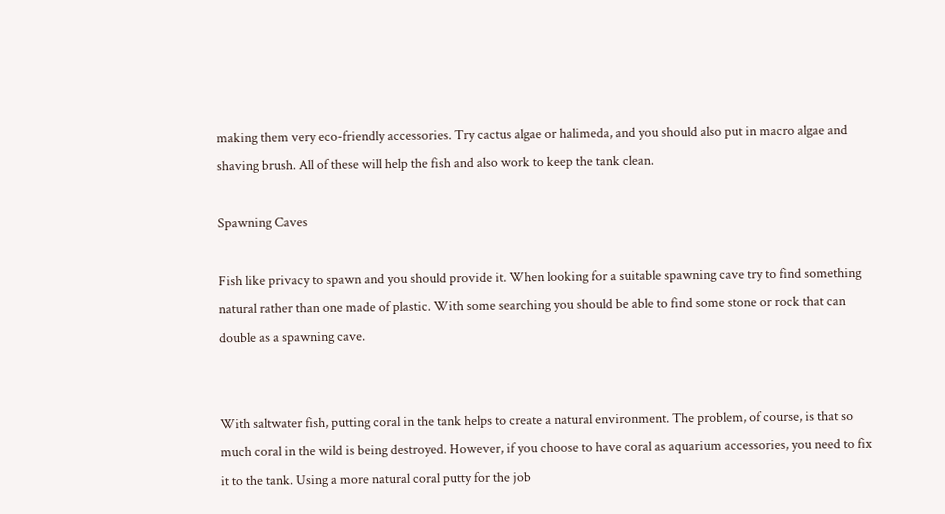making them very eco-friendly accessories. Try cactus algae or halimeda, and you should also put in macro algae and shaving brush. All of these will help the fish and also work to keep the tank clean.

Spawning Caves

Fish like privacy to spawn and you should provide it. When looking for a suitable spawning cave try to find something natural rather than one made of plastic. With some searching you should be able to find some stone or rock that can double as a spawning cave.


With saltwater fish, putting coral in the tank helps to create a natural environment. The problem, of course, is that so much coral in the wild is being destroyed. However, if you choose to have coral as aquarium accessories, you need to fix it to the tank. Using a more natural coral putty for the job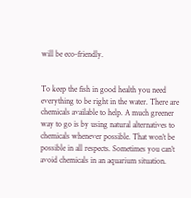will be eco-friendly.


To keep the fish in good health you need everything to be right in the water. There are chemicals available to help. A much greener way to go is by using natural alternatives to chemicals whenever possible. That won’t be possible in all respects. Sometimes you can’t avoid chemicals in an aquarium situation.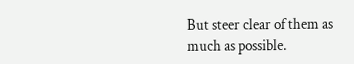But steer clear of them as much as possible.